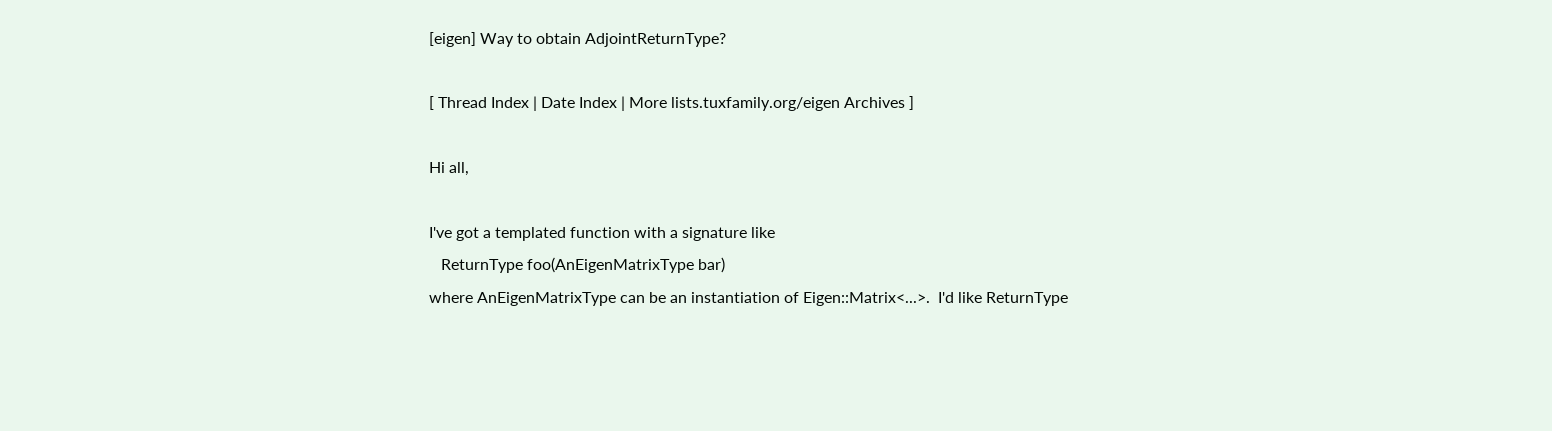[eigen] Way to obtain AdjointReturnType?

[ Thread Index | Date Index | More lists.tuxfamily.org/eigen Archives ]

Hi all,

I've got a templated function with a signature like
   ReturnType foo(AnEigenMatrixType bar)
where AnEigenMatrixType can be an instantiation of Eigen::Matrix<...>.  I'd like ReturnType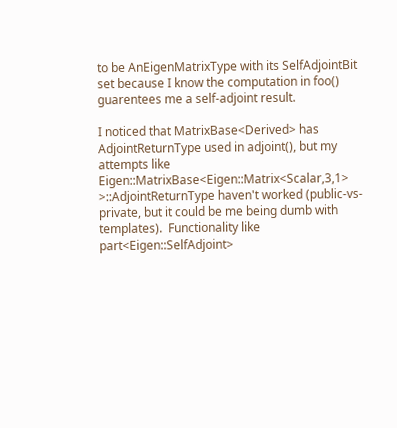to be AnEigenMatrixType with its SelfAdjointBit set because I know the computation in foo() guarentees me a self-adjoint result.

I noticed that MatrixBase<Derived> has AdjointReturnType used in adjoint(), but my attempts like Eigen::MatrixBase<Eigen::Matrix<Scalar,3,1> >::AdjointReturnType haven't worked (public-vs-private, but it could be me being dumb with templates).  Functionality like part<Eigen::SelfAdjoint>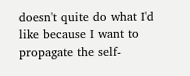doesn't quite do what I'd like because I want to propagate the self-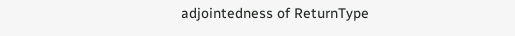adjointedness of ReturnType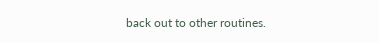back out to other routines.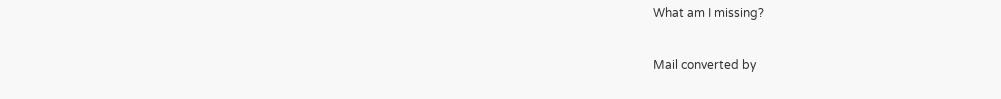What am I missing?


Mail converted by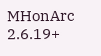MHonArc 2.6.19+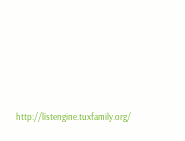http://listengine.tuxfamily.org/